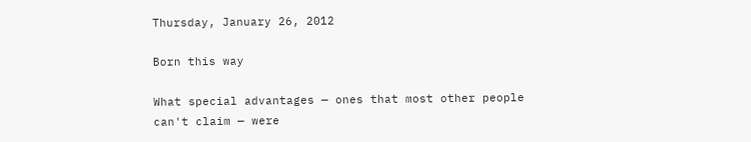Thursday, January 26, 2012

Born this way

What special advantages — ones that most other people can't claim — were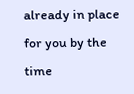already in place for you by the time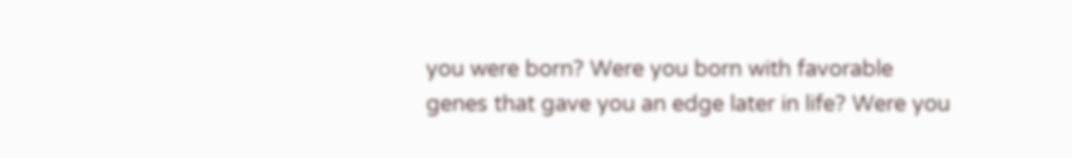you were born? Were you born with favorable genes that gave you an edge later in life? Were you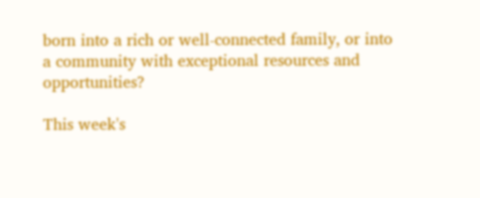born into a rich or well-connected family, or into a community with exceptional resources and opportunities?

This week's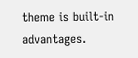theme is built-in advantages.